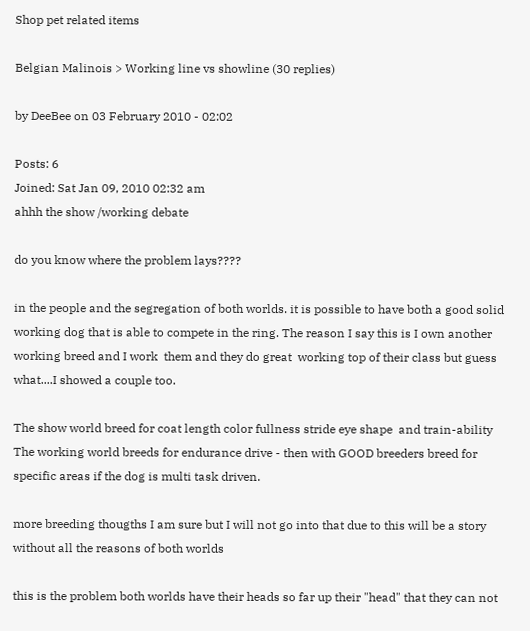Shop pet related items

Belgian Malinois > Working line vs showline (30 replies)

by DeeBee on 03 February 2010 - 02:02

Posts: 6
Joined: Sat Jan 09, 2010 02:32 am
ahhh the show /working debate

do you know where the problem lays????

in the people and the segregation of both worlds. it is possible to have both a good solid working dog that is able to compete in the ring. The reason I say this is I own another working breed and I work  them and they do great  working top of their class but guess what....I showed a couple too.

The show world breed for coat length color fullness stride eye shape  and train-ability
The working world breeds for endurance drive - then with GOOD breeders breed for specific areas if the dog is multi task driven.

more breeding thougths I am sure but I will not go into that due to this will be a story without all the reasons of both worlds

this is the problem both worlds have their heads so far up their "head" that they can not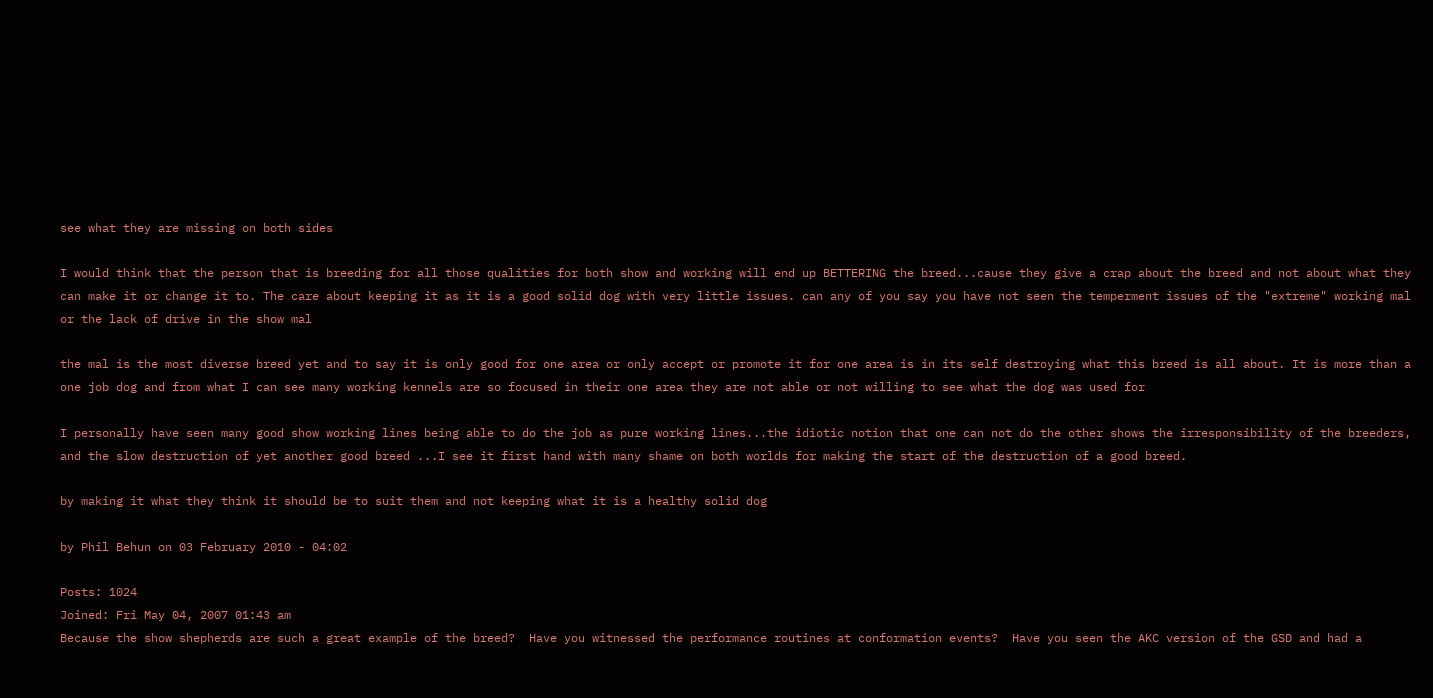see what they are missing on both sides

I would think that the person that is breeding for all those qualities for both show and working will end up BETTERING the breed...cause they give a crap about the breed and not about what they can make it or change it to. The care about keeping it as it is a good solid dog with very little issues. can any of you say you have not seen the temperment issues of the "extreme" working mal or the lack of drive in the show mal

the mal is the most diverse breed yet and to say it is only good for one area or only accept or promote it for one area is in its self destroying what this breed is all about. It is more than a one job dog and from what I can see many working kennels are so focused in their one area they are not able or not willing to see what the dog was used for

I personally have seen many good show working lines being able to do the job as pure working lines...the idiotic notion that one can not do the other shows the irresponsibility of the breeders, and the slow destruction of yet another good breed ...I see it first hand with many shame on both worlds for making the start of the destruction of a good breed.

by making it what they think it should be to suit them and not keeping what it is a healthy solid dog

by Phil Behun on 03 February 2010 - 04:02

Posts: 1024
Joined: Fri May 04, 2007 01:43 am
Because the show shepherds are such a great example of the breed?  Have you witnessed the performance routines at conformation events?  Have you seen the AKC version of the GSD and had a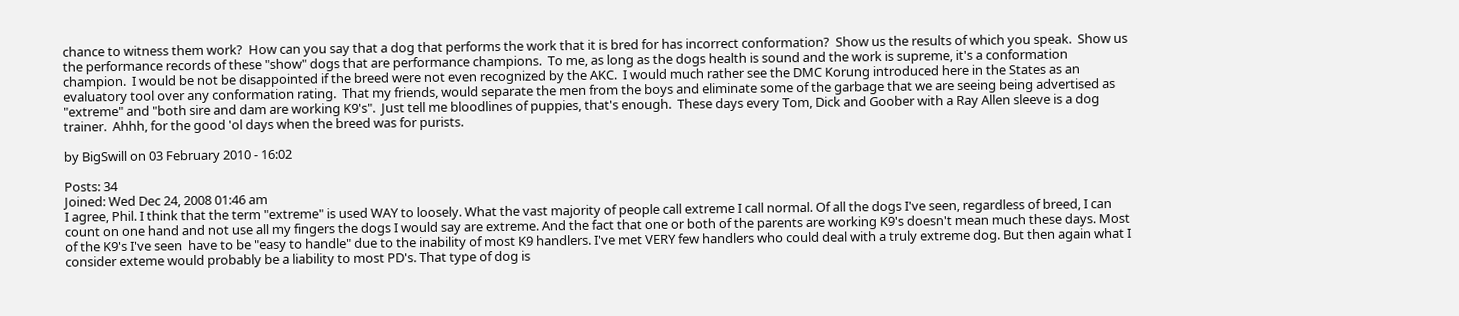chance to witness them work?  How can you say that a dog that performs the work that it is bred for has incorrect conformation?  Show us the results of which you speak.  Show us the performance records of these "show" dogs that are performance champions.  To me, as long as the dogs health is sound and the work is supreme, it's a conformation champion.  I would be not be disappointed if the breed were not even recognized by the AKC.  I would much rather see the DMC Korung introduced here in the States as an evaluatory tool over any conformation rating.  That my friends, would separate the men from the boys and eliminate some of the garbage that we are seeing being advertised as "extreme" and "both sire and dam are working K9's".  Just tell me bloodlines of puppies, that's enough.  These days every Tom, Dick and Goober with a Ray Allen sleeve is a dog trainer.  Ahhh, for the good 'ol days when the breed was for purists.

by BigSwill on 03 February 2010 - 16:02

Posts: 34
Joined: Wed Dec 24, 2008 01:46 am
I agree, Phil. I think that the term "extreme" is used WAY to loosely. What the vast majority of people call extreme I call normal. Of all the dogs I've seen, regardless of breed, I can count on one hand and not use all my fingers the dogs I would say are extreme. And the fact that one or both of the parents are working K9's doesn't mean much these days. Most of the K9's I've seen  have to be "easy to handle" due to the inability of most K9 handlers. I've met VERY few handlers who could deal with a truly extreme dog. But then again what I consider exteme would probably be a liability to most PD's. That type of dog is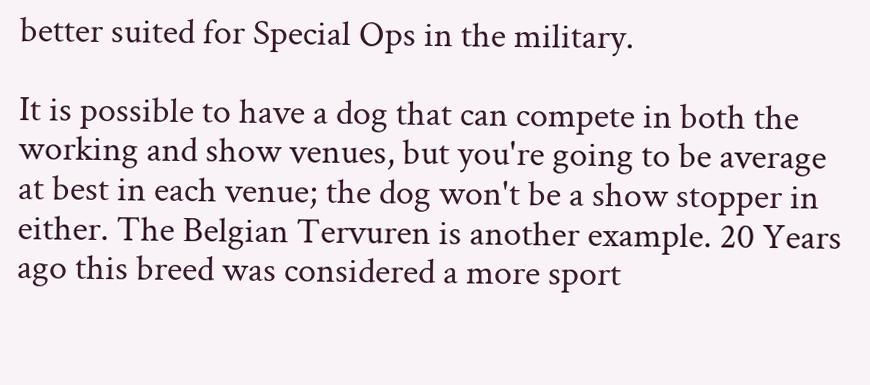better suited for Special Ops in the military.

It is possible to have a dog that can compete in both the working and show venues, but you're going to be average at best in each venue; the dog won't be a show stopper in either. The Belgian Tervuren is another example. 20 Years ago this breed was considered a more sport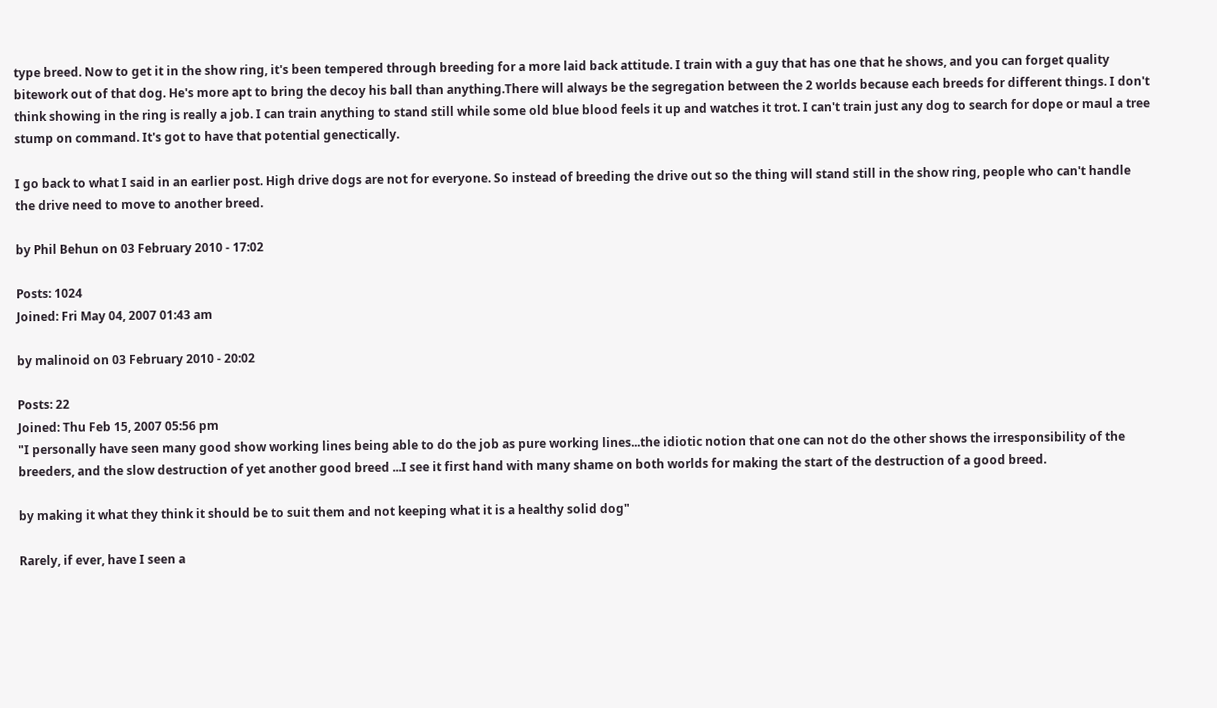type breed. Now to get it in the show ring, it's been tempered through breeding for a more laid back attitude. I train with a guy that has one that he shows, and you can forget quality bitework out of that dog. He's more apt to bring the decoy his ball than anything.There will always be the segregation between the 2 worlds because each breeds for different things. I don't think showing in the ring is really a job. I can train anything to stand still while some old blue blood feels it up and watches it trot. I can't train just any dog to search for dope or maul a tree stump on command. It's got to have that potential genectically.

I go back to what I said in an earlier post. High drive dogs are not for everyone. So instead of breeding the drive out so the thing will stand still in the show ring, people who can't handle the drive need to move to another breed.

by Phil Behun on 03 February 2010 - 17:02

Posts: 1024
Joined: Fri May 04, 2007 01:43 am

by malinoid on 03 February 2010 - 20:02

Posts: 22
Joined: Thu Feb 15, 2007 05:56 pm
"I personally have seen many good show working lines being able to do the job as pure working lines...the idiotic notion that one can not do the other shows the irresponsibility of the breeders, and the slow destruction of yet another good breed ...I see it first hand with many shame on both worlds for making the start of the destruction of a good breed.

by making it what they think it should be to suit them and not keeping what it is a healthy solid dog"

Rarely, if ever, have I seen a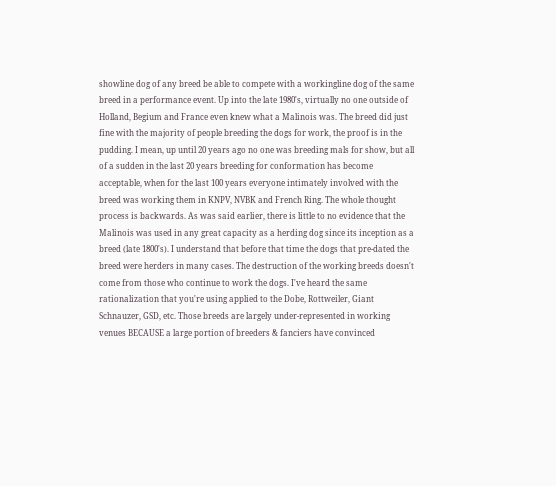showline dog of any breed be able to compete with a workingline dog of the same breed in a performance event. Up into the late 1980's, virtually no one outside of Holland, Begium and France even knew what a Malinois was. The breed did just fine with the majority of people breeding the dogs for work, the proof is in the pudding. I mean, up until 20 years ago no one was breeding mals for show, but all of a sudden in the last 20 years breeding for conformation has become acceptable, when for the last 100 years everyone intimately involved with the breed was working them in KNPV, NVBK and French Ring. The whole thought process is backwards. As was said earlier, there is little to no evidence that the Malinois was used in any great capacity as a herding dog since its inception as a breed (late 1800's). I understand that before that time the dogs that pre-dated the breed were herders in many cases. The destruction of the working breeds doesn't come from those who continue to work the dogs. I've heard the same rationalization that you're using applied to the Dobe, Rottweiler, Giant Schnauzer, GSD, etc. Those breeds are largely under-represented in working venues BECAUSE a large portion of breeders & fanciers have convinced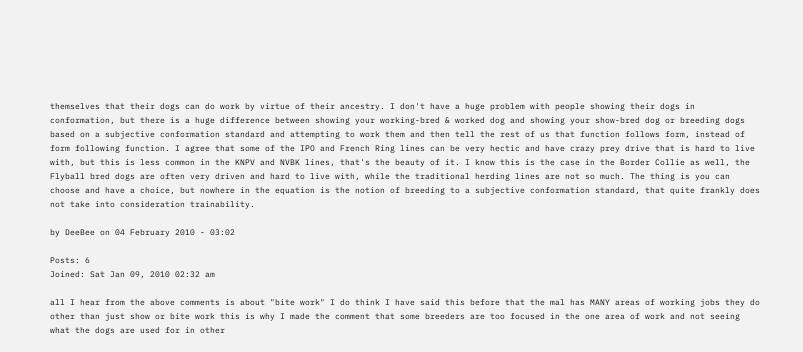themselves that their dogs can do work by virtue of their ancestry. I don't have a huge problem with people showing their dogs in conformation, but there is a huge difference between showing your working-bred & worked dog and showing your show-bred dog or breeding dogs based on a subjective conformation standard and attempting to work them and then tell the rest of us that function follows form, instead of form following function. I agree that some of the IPO and French Ring lines can be very hectic and have crazy prey drive that is hard to live with, but this is less common in the KNPV and NVBK lines, that's the beauty of it. I know this is the case in the Border Collie as well, the Flyball bred dogs are often very driven and hard to live with, while the traditional herding lines are not so much. The thing is you can choose and have a choice, but nowhere in the equation is the notion of breeding to a subjective conformation standard, that quite frankly does not take into consideration trainability.

by DeeBee on 04 February 2010 - 03:02

Posts: 6
Joined: Sat Jan 09, 2010 02:32 am

all I hear from the above comments is about "bite work" I do think I have said this before that the mal has MANY areas of working jobs they do other than just show or bite work this is why I made the comment that some breeders are too focused in the one area of work and not seeing what the dogs are used for in other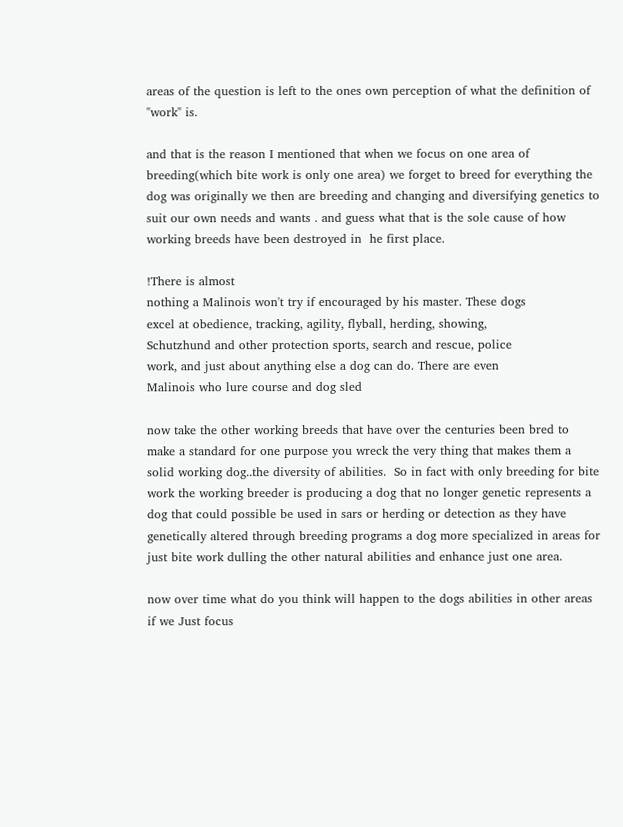areas of the question is left to the ones own perception of what the definition of "work" is.

and that is the reason I mentioned that when we focus on one area of breeding(which bite work is only one area) we forget to breed for everything the dog was originally we then are breeding and changing and diversifying genetics to suit our own needs and wants . and guess what that is the sole cause of how working breeds have been destroyed in  he first place.

!There is almost
nothing a Malinois won't try if encouraged by his master. These dogs
excel at obedience, tracking, agility, flyball, herding, showing,
Schutzhund and other protection sports, search and rescue, police
work, and just about anything else a dog can do. There are even
Malinois who lure course and dog sled

now take the other working breeds that have over the centuries been bred to make a standard for one purpose you wreck the very thing that makes them a solid working dog..the diversity of abilities.  So in fact with only breeding for bite work the working breeder is producing a dog that no longer genetic represents a dog that could possible be used in sars or herding or detection as they have genetically altered through breeding programs a dog more specialized in areas for just bite work dulling the other natural abilities and enhance just one area.

now over time what do you think will happen to the dogs abilities in other areas if we Just focus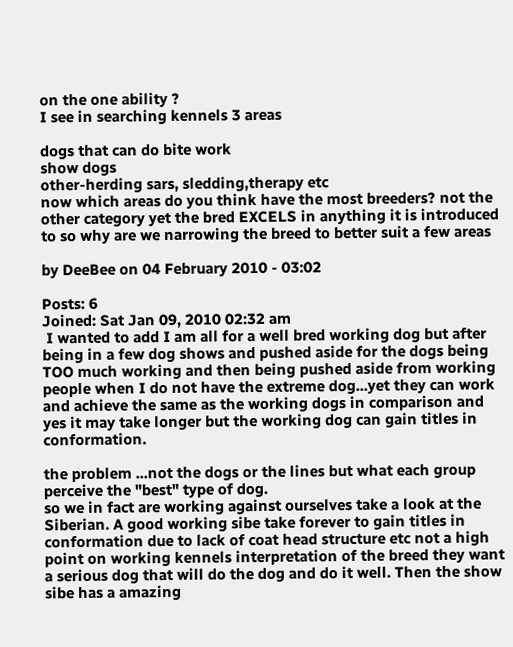on the one ability ?
I see in searching kennels 3 areas

dogs that can do bite work
show dogs
other-herding sars, sledding,therapy etc
now which areas do you think have the most breeders? not the other category yet the bred EXCELS in anything it is introduced to so why are we narrowing the breed to better suit a few areas

by DeeBee on 04 February 2010 - 03:02

Posts: 6
Joined: Sat Jan 09, 2010 02:32 am
 I wanted to add I am all for a well bred working dog but after being in a few dog shows and pushed aside for the dogs being TOO much working and then being pushed aside from working people when I do not have the extreme dog...yet they can work and achieve the same as the working dogs in comparison and yes it may take longer but the working dog can gain titles in conformation.

the problem ...not the dogs or the lines but what each group perceive the "best" type of dog.
so we in fact are working against ourselves take a look at the Siberian. A good working sibe take forever to gain titles in conformation due to lack of coat head structure etc not a high point on working kennels interpretation of the breed they want a serious dog that will do the dog and do it well. Then the show sibe has a amazing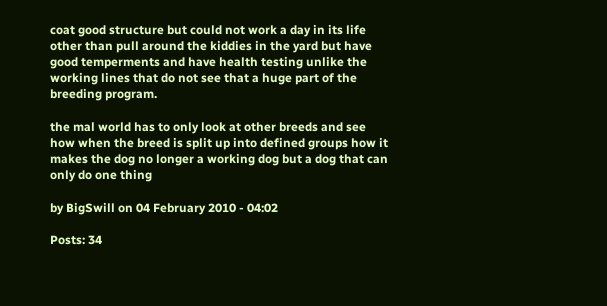coat good structure but could not work a day in its life other than pull around the kiddies in the yard but have good temperments and have health testing unlike the working lines that do not see that a huge part of the breeding program.

the mal world has to only look at other breeds and see how when the breed is split up into defined groups how it makes the dog no longer a working dog but a dog that can only do one thing

by BigSwill on 04 February 2010 - 04:02

Posts: 34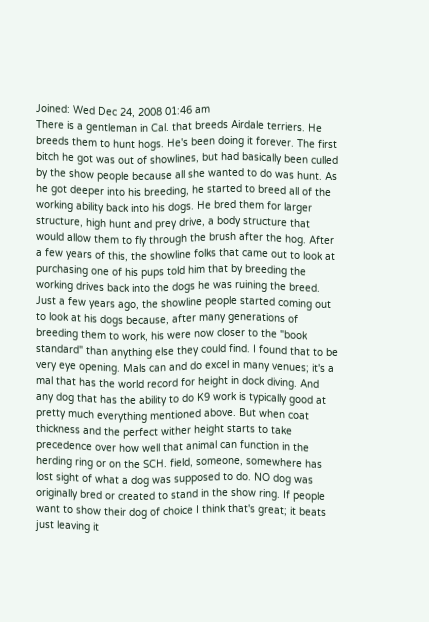Joined: Wed Dec 24, 2008 01:46 am
There is a gentleman in Cal. that breeds Airdale terriers. He breeds them to hunt hogs. He's been doing it forever. The first bitch he got was out of showlines, but had basically been culled by the show people because all she wanted to do was hunt. As he got deeper into his breeding, he started to breed all of the working ability back into his dogs. He bred them for larger structure, high hunt and prey drive, a body structure that would allow them to fly through the brush after the hog. After a few years of this, the showline folks that came out to look at purchasing one of his pups told him that by breeding the working drives back into the dogs he was ruining the breed. Just a few years ago, the showline people started coming out to look at his dogs because, after many generations of breeding them to work, his were now closer to the "book standard" than anything else they could find. I found that to be very eye opening. Mals can and do excel in many venues; it's a mal that has the world record for height in dock diving. And any dog that has the ability to do K9 work is typically good at pretty much everything mentioned above. But when coat thickness and the perfect wither height starts to take precedence over how well that animal can function in the herding ring or on the SCH. field, someone, somewhere has lost sight of what a dog was supposed to do. NO dog was originally bred or created to stand in the show ring. If people want to show their dog of choice I think that's great; it beats just leaving it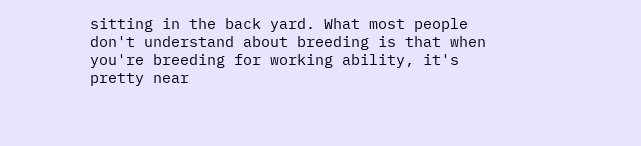sitting in the back yard. What most people don't understand about breeding is that when you're breeding for working ability, it's pretty near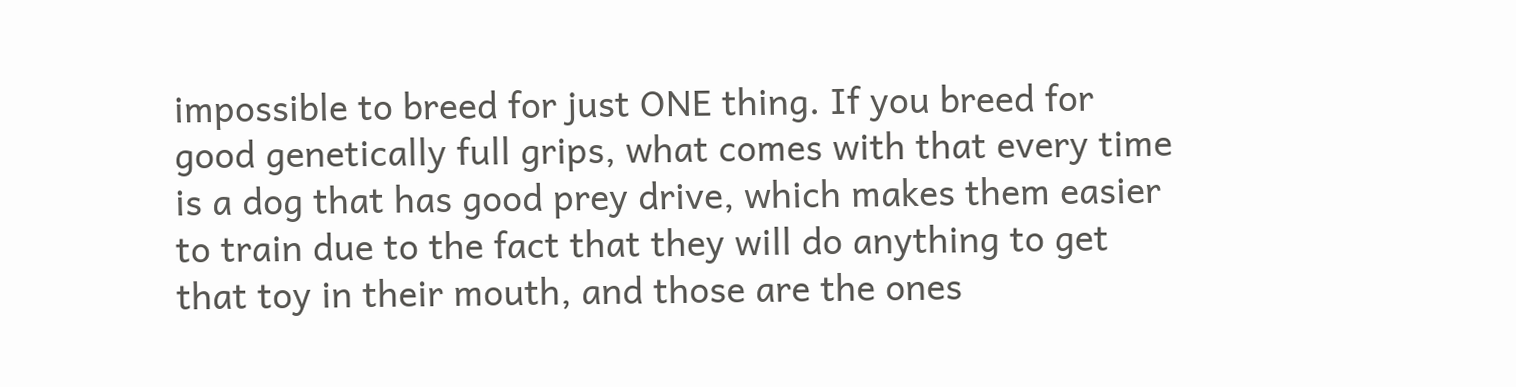impossible to breed for just ONE thing. If you breed for good genetically full grips, what comes with that every time is a dog that has good prey drive, which makes them easier to train due to the fact that they will do anything to get that toy in their mouth, and those are the ones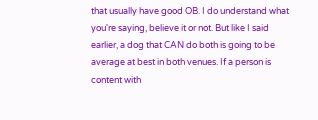that usually have good OB. I do understand what you're saying, believe it or not. But like I said earlier, a dog that CAN do both is going to be average at best in both venues. If a person is content with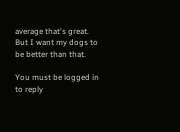average that's great. But I want my dogs to be better than that.

You must be logged in to reply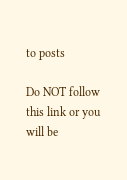to posts

Do NOT follow this link or you will be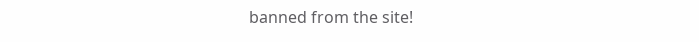banned from the site!